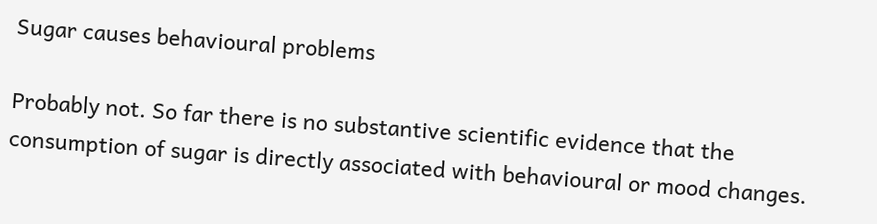Sugar causes behavioural problems

Probably not. So far there is no substantive scientific evidence that the consumption of sugar is directly associated with behavioural or mood changes.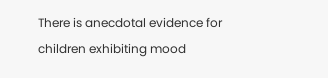There is anecdotal evidence for children exhibiting mood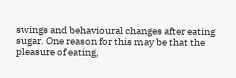swings and behavioural changes after eating sugar. One reason for this may be that the pleasure of eating,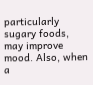particularly sugary foods, may improve mood. Also, when a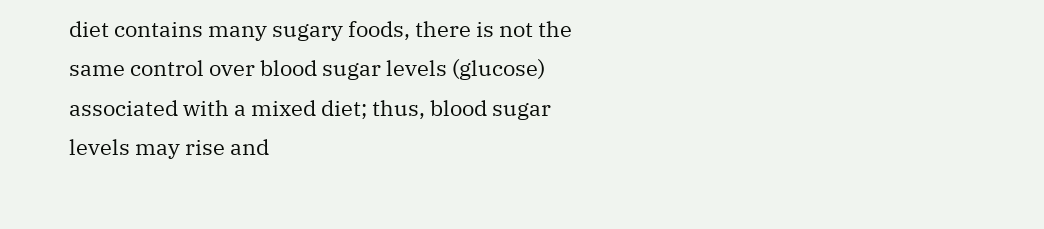diet contains many sugary foods, there is not the same control over blood sugar levels (glucose) associated with a mixed diet; thus, blood sugar levels may rise and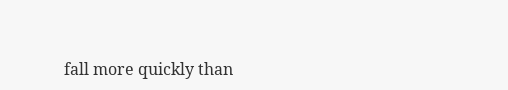fall more quickly than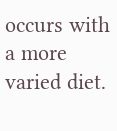occurs with a more varied diet.